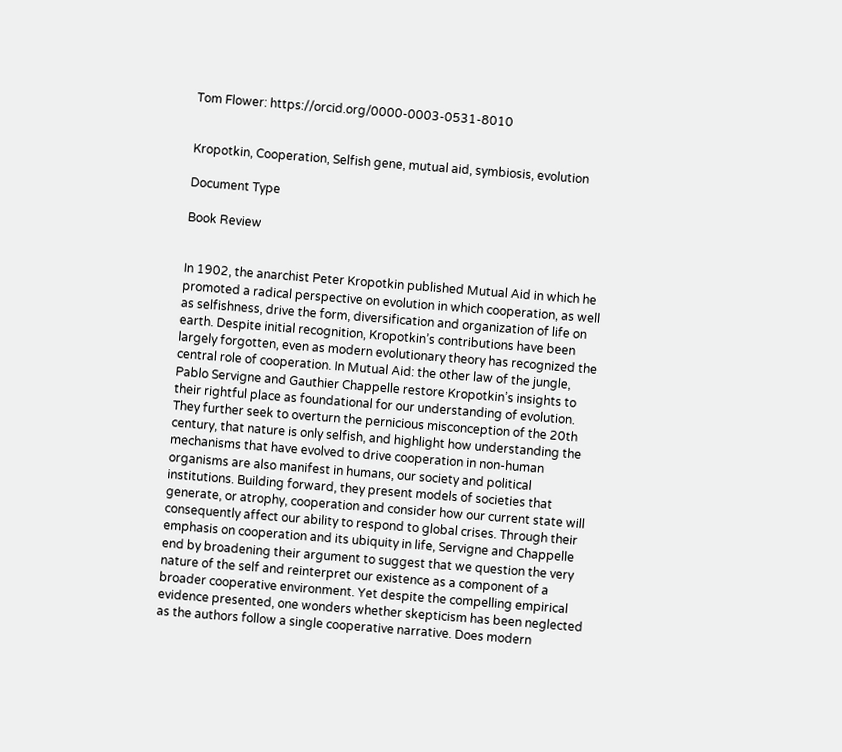Tom Flower: https://orcid.org/0000-0003-0531-8010


Kropotkin, Cooperation, Selfish gene, mutual aid, symbiosis, evolution

Document Type

Book Review


In 1902, the anarchist Peter Kropotkin published Mutual Aid in which he promoted a radical perspective on evolution in which cooperation, as well as selfishness, drive the form, diversification and organization of life on earth. Despite initial recognition, Kropotkin’s contributions have been largely forgotten, even as modern evolutionary theory has recognized the central role of cooperation. In Mutual Aid: the other law of the jungle, Pablo Servigne and Gauthier Chappelle restore Kropotkin’s insights to their rightful place as foundational for our understanding of evolution. They further seek to overturn the pernicious misconception of the 20th century, that nature is only selfish, and highlight how understanding the mechanisms that have evolved to drive cooperation in non-human organisms are also manifest in humans, our society and political institutions. Building forward, they present models of societies that generate, or atrophy, cooperation and consider how our current state will consequently affect our ability to respond to global crises. Through their emphasis on cooperation and its ubiquity in life, Servigne and Chappelle end by broadening their argument to suggest that we question the very nature of the self and reinterpret our existence as a component of a broader cooperative environment. Yet despite the compelling empirical evidence presented, one wonders whether skepticism has been neglected as the authors follow a single cooperative narrative. Does modern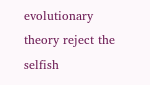evolutionary theory reject the selfish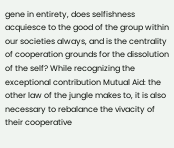gene in entirety, does selfishness acquiesce to the good of the group within our societies always, and is the centrality of cooperation grounds for the dissolution of the self? While recognizing the exceptional contribution Mutual Aid: the other law of the jungle makes to, it is also necessary to rebalance the vivacity of their cooperative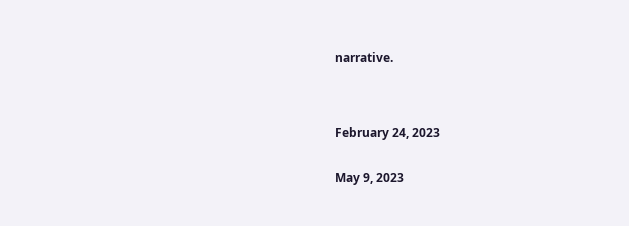narrative.




February 24, 2023


May 9, 2023